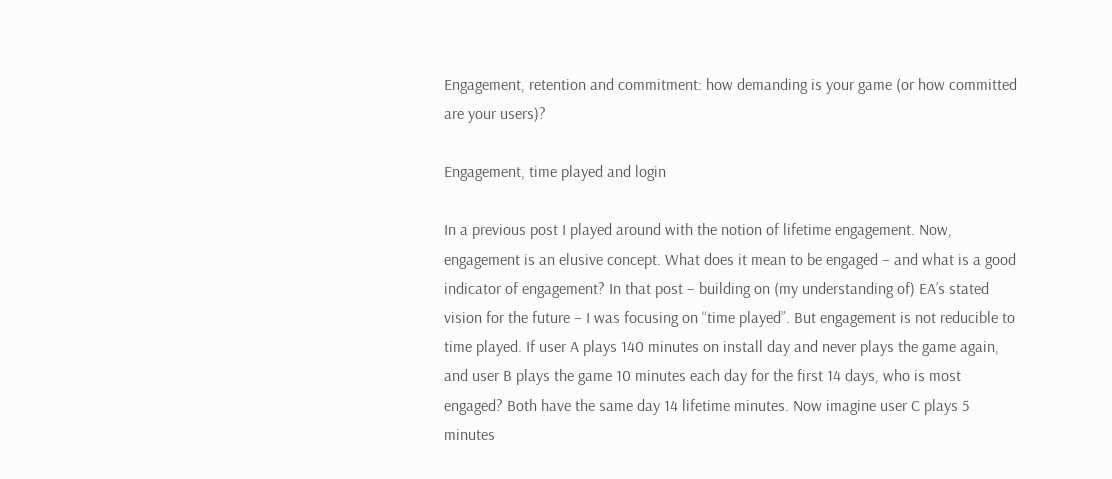Engagement, retention and commitment: how demanding is your game (or how committed are your users)?

Engagement, time played and login

In a previous post I played around with the notion of lifetime engagement. Now, engagement is an elusive concept. What does it mean to be engaged – and what is a good indicator of engagement? In that post – building on (my understanding of) EA’s stated vision for the future – I was focusing on “time played”. But engagement is not reducible to time played. If user A plays 140 minutes on install day and never plays the game again, and user B plays the game 10 minutes each day for the first 14 days, who is most engaged? Both have the same day 14 lifetime minutes. Now imagine user C plays 5 minutes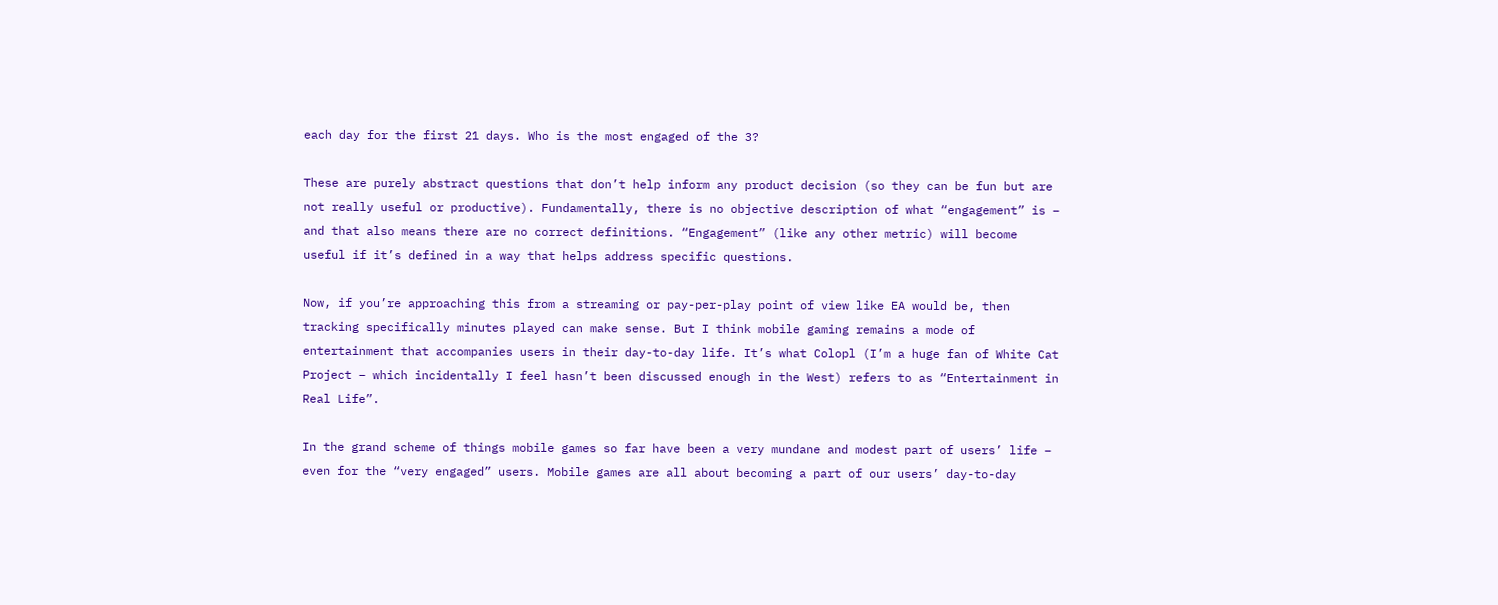each day for the first 21 days. Who is the most engaged of the 3?

These are purely abstract questions that don’t help inform any product decision (so they can be fun but are not really useful or productive). Fundamentally, there is no objective description of what “engagement” is – and that also means there are no correct definitions. “Engagement” (like any other metric) will become useful if it’s defined in a way that helps address specific questions.

Now, if you’re approaching this from a streaming or pay-per-play point of view like EA would be, then tracking specifically minutes played can make sense. But I think mobile gaming remains a mode of entertainment that accompanies users in their day-to-day life. It’s what Colopl (I’m a huge fan of White Cat Project – which incidentally I feel hasn’t been discussed enough in the West) refers to as “Entertainment in Real Life”.

In the grand scheme of things mobile games so far have been a very mundane and modest part of users’ life – even for the “very engaged” users. Mobile games are all about becoming a part of our users’ day-to-day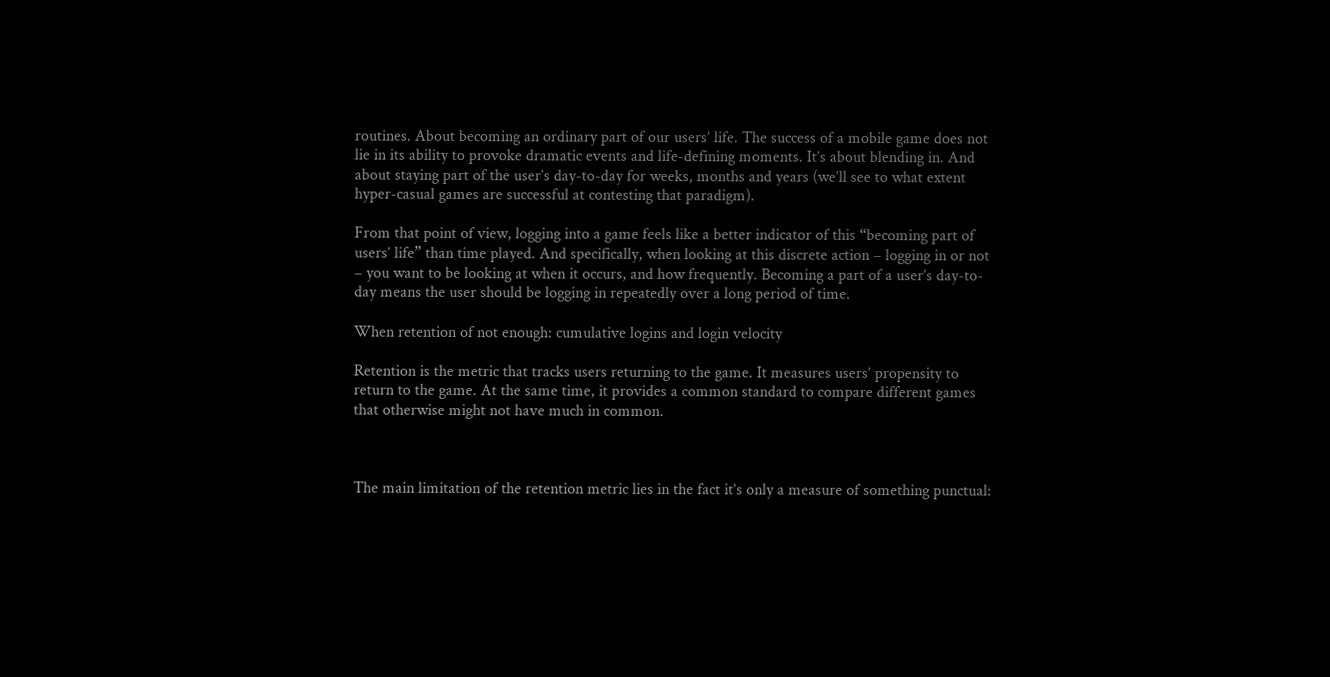routines. About becoming an ordinary part of our users’ life. The success of a mobile game does not lie in its ability to provoke dramatic events and life-defining moments. It’s about blending in. And about staying part of the user’s day-to-day for weeks, months and years (we’ll see to what extent hyper-casual games are successful at contesting that paradigm).

From that point of view, logging into a game feels like a better indicator of this “becoming part of users’ life” than time played. And specifically, when looking at this discrete action – logging in or not – you want to be looking at when it occurs, and how frequently. Becoming a part of a user’s day-to-day means the user should be logging in repeatedly over a long period of time.

When retention of not enough: cumulative logins and login velocity

Retention is the metric that tracks users returning to the game. It measures users’ propensity to return to the game. At the same time, it provides a common standard to compare different games that otherwise might not have much in common.



The main limitation of the retention metric lies in the fact it’s only a measure of something punctual: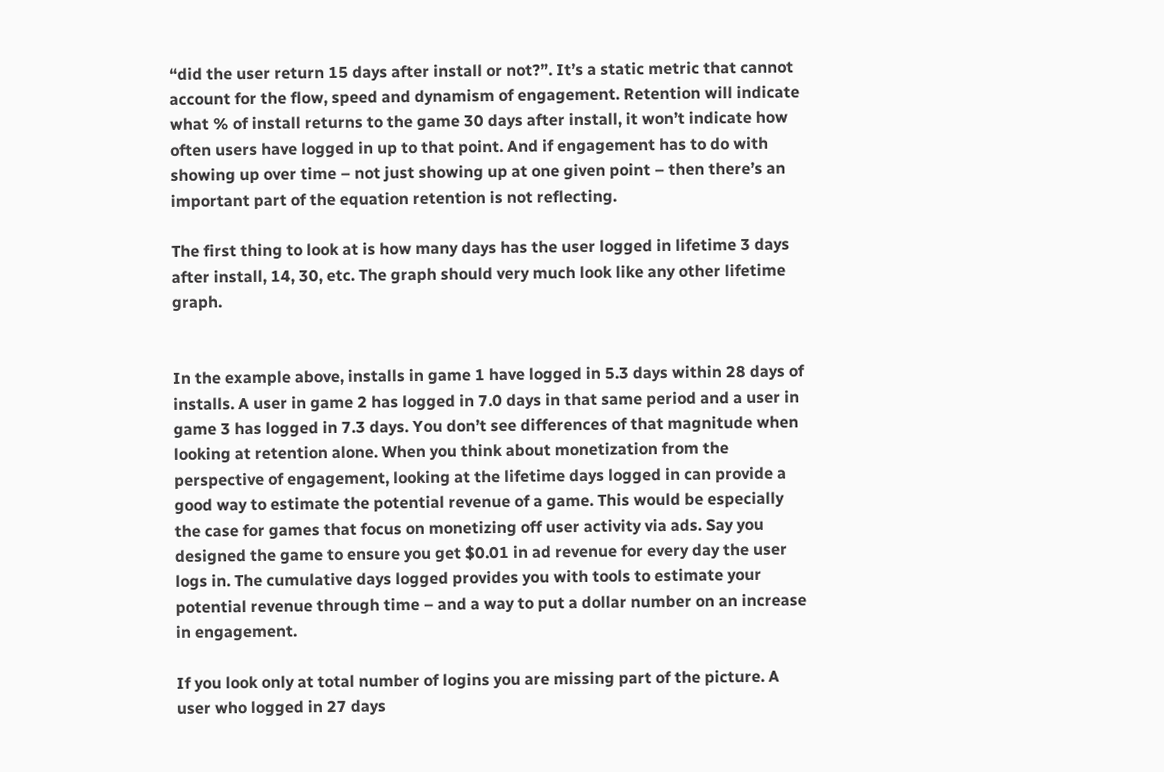“did the user return 15 days after install or not?”. It’s a static metric that cannot account for the flow, speed and dynamism of engagement. Retention will indicate what % of install returns to the game 30 days after install, it won’t indicate how often users have logged in up to that point. And if engagement has to do with showing up over time – not just showing up at one given point – then there’s an important part of the equation retention is not reflecting.

The first thing to look at is how many days has the user logged in lifetime 3 days after install, 14, 30, etc. The graph should very much look like any other lifetime graph.


In the example above, installs in game 1 have logged in 5.3 days within 28 days of installs. A user in game 2 has logged in 7.0 days in that same period and a user in game 3 has logged in 7.3 days. You don’t see differences of that magnitude when looking at retention alone. When you think about monetization from the perspective of engagement, looking at the lifetime days logged in can provide a good way to estimate the potential revenue of a game. This would be especially the case for games that focus on monetizing off user activity via ads. Say you designed the game to ensure you get $0.01 in ad revenue for every day the user logs in. The cumulative days logged provides you with tools to estimate your potential revenue through time – and a way to put a dollar number on an increase in engagement.

If you look only at total number of logins you are missing part of the picture. A user who logged in 27 days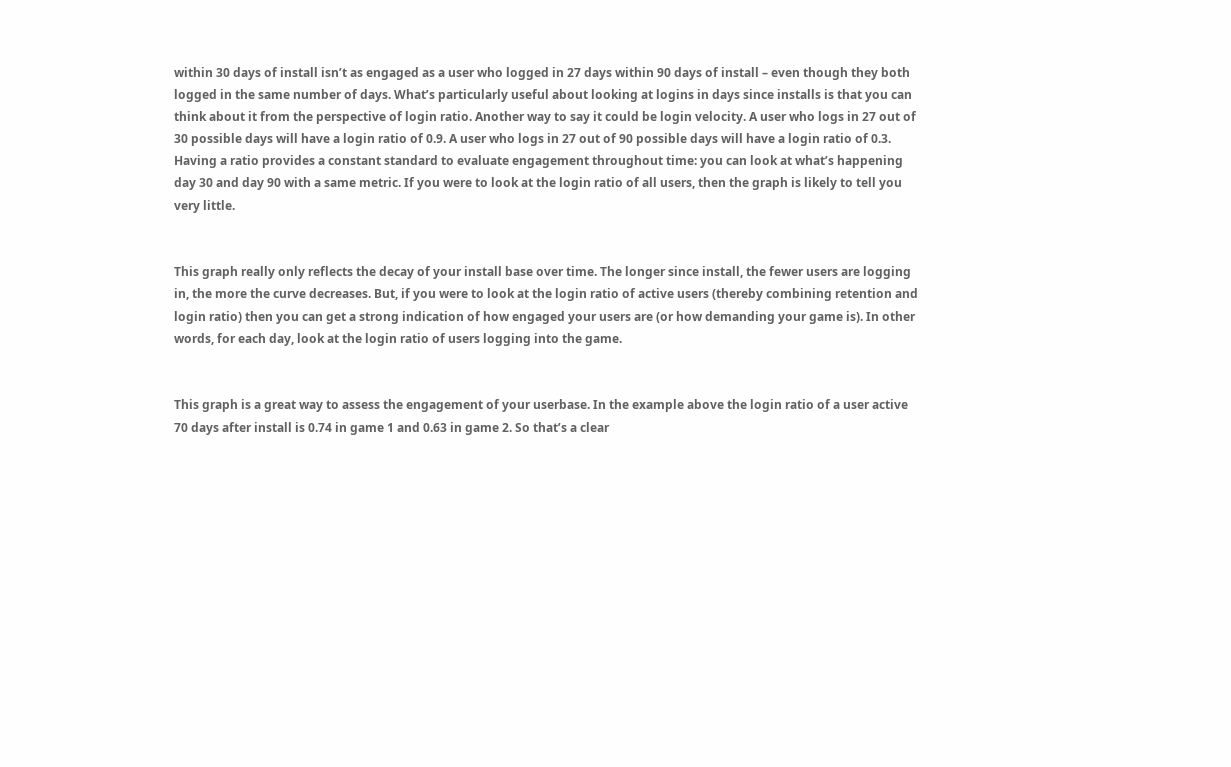within 30 days of install isn’t as engaged as a user who logged in 27 days within 90 days of install – even though they both logged in the same number of days. What’s particularly useful about looking at logins in days since installs is that you can think about it from the perspective of login ratio. Another way to say it could be login velocity. A user who logs in 27 out of 30 possible days will have a login ratio of 0.9. A user who logs in 27 out of 90 possible days will have a login ratio of 0.3. Having a ratio provides a constant standard to evaluate engagement throughout time: you can look at what’s happening day 30 and day 90 with a same metric. If you were to look at the login ratio of all users, then the graph is likely to tell you very little.


This graph really only reflects the decay of your install base over time. The longer since install, the fewer users are logging in, the more the curve decreases. But, if you were to look at the login ratio of active users (thereby combining retention and login ratio) then you can get a strong indication of how engaged your users are (or how demanding your game is). In other words, for each day, look at the login ratio of users logging into the game.


This graph is a great way to assess the engagement of your userbase. In the example above the login ratio of a user active 70 days after install is 0.74 in game 1 and 0.63 in game 2. So that’s a clear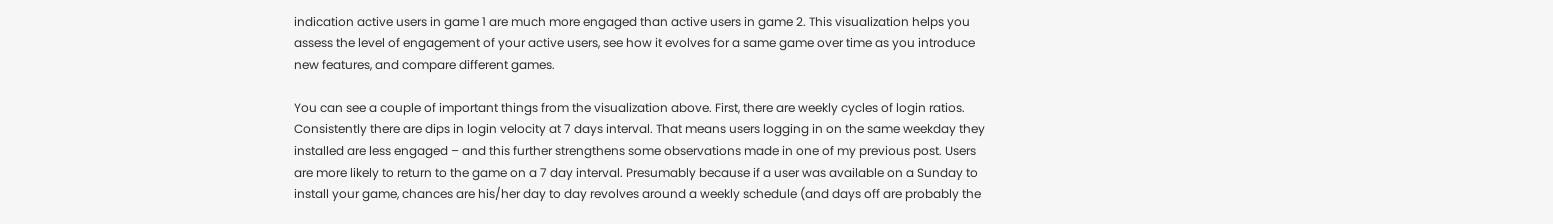indication active users in game 1 are much more engaged than active users in game 2. This visualization helps you assess the level of engagement of your active users, see how it evolves for a same game over time as you introduce new features, and compare different games.

You can see a couple of important things from the visualization above. First, there are weekly cycles of login ratios. Consistently there are dips in login velocity at 7 days interval. That means users logging in on the same weekday they installed are less engaged – and this further strengthens some observations made in one of my previous post. Users are more likely to return to the game on a 7 day interval. Presumably because if a user was available on a Sunday to install your game, chances are his/her day to day revolves around a weekly schedule (and days off are probably the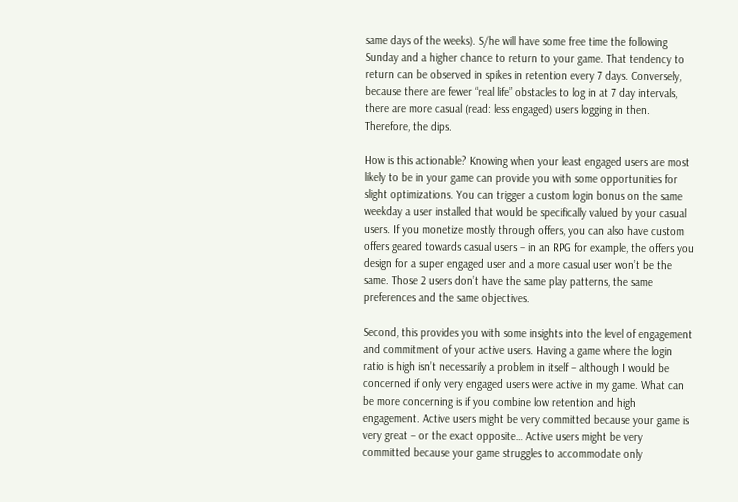same days of the weeks). S/he will have some free time the following Sunday and a higher chance to return to your game. That tendency to return can be observed in spikes in retention every 7 days. Conversely, because there are fewer “real life” obstacles to log in at 7 day intervals, there are more casual (read: less engaged) users logging in then. Therefore, the dips.

How is this actionable? Knowing when your least engaged users are most likely to be in your game can provide you with some opportunities for slight optimizations. You can trigger a custom login bonus on the same weekday a user installed that would be specifically valued by your casual users. If you monetize mostly through offers, you can also have custom offers geared towards casual users – in an RPG for example, the offers you design for a super engaged user and a more casual user won’t be the same. Those 2 users don’t have the same play patterns, the same preferences and the same objectives.

Second, this provides you with some insights into the level of engagement and commitment of your active users. Having a game where the login ratio is high isn’t necessarily a problem in itself – although I would be concerned if only very engaged users were active in my game. What can be more concerning is if you combine low retention and high engagement. Active users might be very committed because your game is very great – or the exact opposite… Active users might be very committed because your game struggles to accommodate only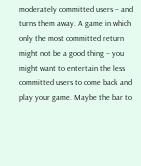moderately committed users – and turns them away. A game in which only the most committed return might not be a good thing – you might want to entertain the less committed users to come back and play your game. Maybe the bar to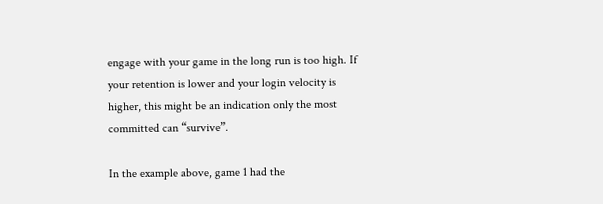engage with your game in the long run is too high. If your retention is lower and your login velocity is higher, this might be an indication only the most committed can “survive”.

In the example above, game 1 had the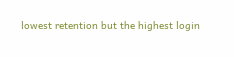lowest retention but the highest login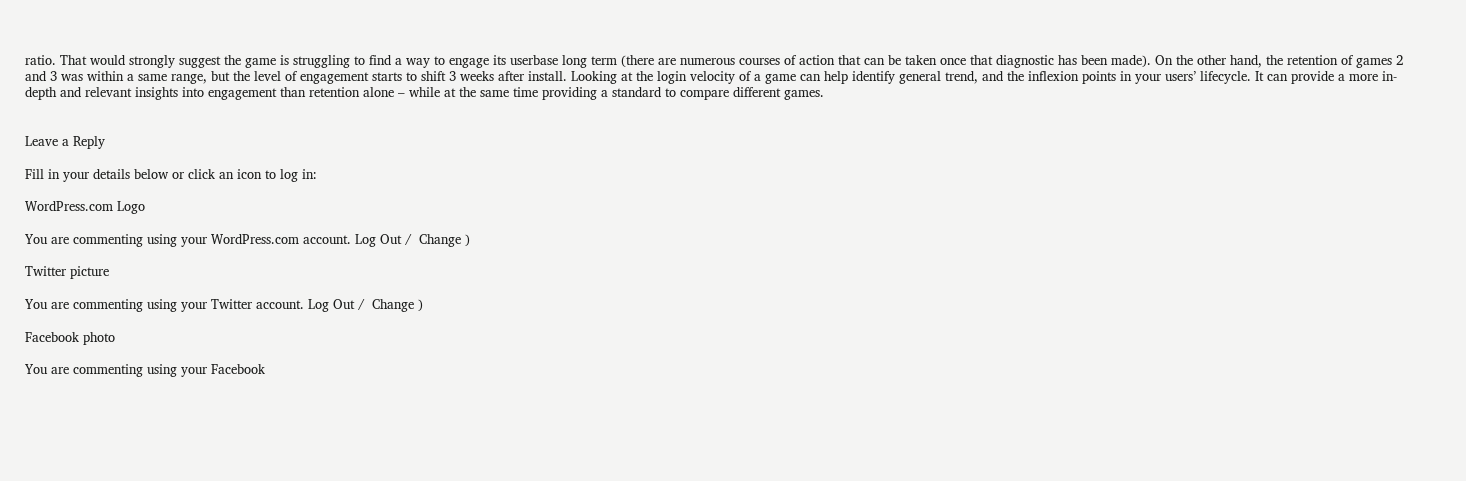ratio. That would strongly suggest the game is struggling to find a way to engage its userbase long term (there are numerous courses of action that can be taken once that diagnostic has been made). On the other hand, the retention of games 2 and 3 was within a same range, but the level of engagement starts to shift 3 weeks after install. Looking at the login velocity of a game can help identify general trend, and the inflexion points in your users’ lifecycle. It can provide a more in-depth and relevant insights into engagement than retention alone – while at the same time providing a standard to compare different games.


Leave a Reply

Fill in your details below or click an icon to log in:

WordPress.com Logo

You are commenting using your WordPress.com account. Log Out /  Change )

Twitter picture

You are commenting using your Twitter account. Log Out /  Change )

Facebook photo

You are commenting using your Facebook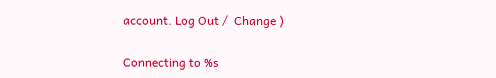account. Log Out /  Change )

Connecting to %s